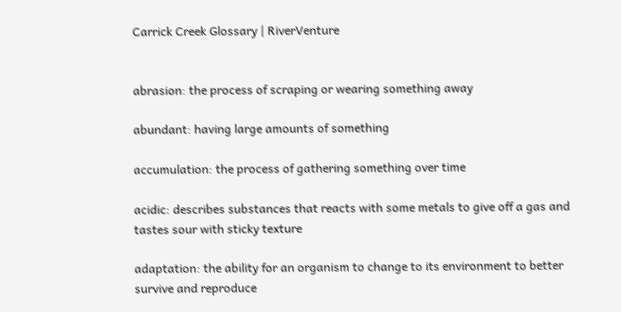Carrick Creek Glossary | RiverVenture


abrasion: the process of scraping or wearing something away

abundant: having large amounts of something

accumulation: the process of gathering something over time

acidic: describes substances that reacts with some metals to give off a gas and tastes sour with sticky texture

adaptation: the ability for an organism to change to its environment to better survive and reproduce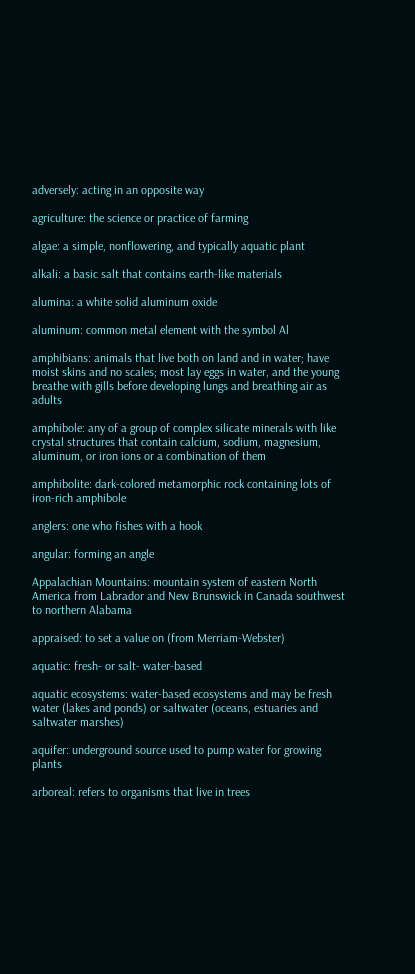adversely: acting in an opposite way

agriculture: the science or practice of farming

algae: a simple, nonflowering, and typically aquatic plant

alkali: a basic salt that contains earth-like materials

alumina: a white solid aluminum oxide

aluminum: common metal element with the symbol Al

amphibians: animals that live both on land and in water; have moist skins and no scales; most lay eggs in water, and the young breathe with gills before developing lungs and breathing air as adults

amphibole: any of a group of complex silicate minerals with like crystal structures that contain calcium, sodium, magnesium, aluminum, or iron ions or a combination of them

amphibolite: dark-colored metamorphic rock containing lots of iron-rich amphibole

anglers: one who fishes with a hook

angular: forming an angle

Appalachian Mountains: mountain system of eastern North America from Labrador and New Brunswick in Canada southwest to northern Alabama

appraised: to set a value on (from Merriam-Webster)

aquatic: fresh- or salt- water-based

aquatic ecosystems: water-based ecosystems and may be fresh water (lakes and ponds) or saltwater (oceans, estuaries and saltwater marshes)

aquifer: underground source used to pump water for growing plants

arboreal: refers to organisms that live in trees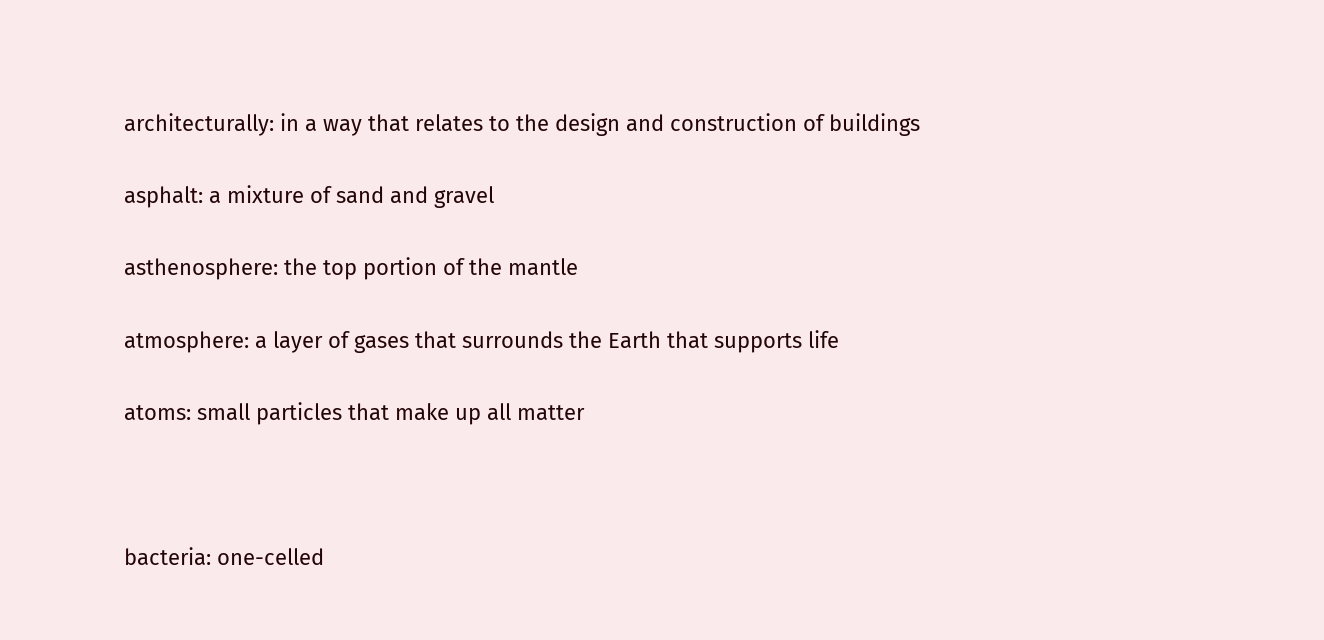architecturally: in a way that relates to the design and construction of buildings

asphalt: a mixture of sand and gravel

asthenosphere: the top portion of the mantle

atmosphere: a layer of gases that surrounds the Earth that supports life

atoms: small particles that make up all matter



bacteria: one-celled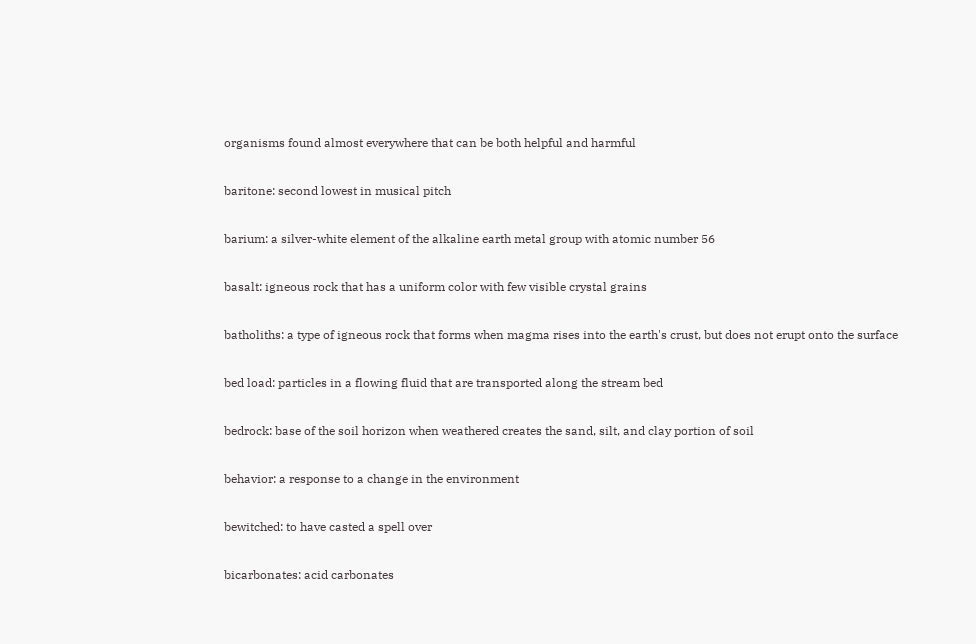organisms found almost everywhere that can be both helpful and harmful

baritone: second lowest in musical pitch

barium: a silver-white element of the alkaline earth metal group with atomic number 56

basalt: igneous rock that has a uniform color with few visible crystal grains

batholiths: a type of igneous rock that forms when magma rises into the earth's crust, but does not erupt onto the surface

bed load: particles in a flowing fluid that are transported along the stream bed

bedrock: base of the soil horizon when weathered creates the sand, silt, and clay portion of soil

behavior: a response to a change in the environment

bewitched: to have casted a spell over

bicarbonates: acid carbonates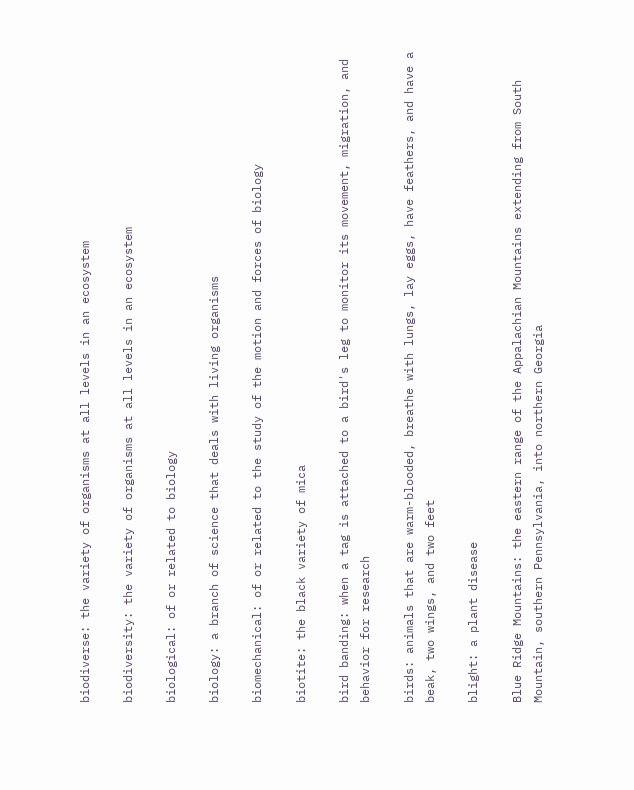biodiverse: the variety of organisms at all levels in an ecosystem

biodiversity: the variety of organisms at all levels in an ecosystem

biological: of or related to biology

biology: a branch of science that deals with living organisms

biomechanical: of or related to the study of the motion and forces of biology

biotite: the black variety of mica

bird banding: when a tag is attached to a bird's leg to monitor its movement, migration, and behavior for research

birds: animals that are warm-blooded, breathe with lungs, lay eggs, have feathers, and have a beak, two wings, and two feet

blight: a plant disease

Blue Ridge Mountains: the eastern range of the Appalachian Mountains extending from South Mountain, southern Pennsylvania, into northern Georgia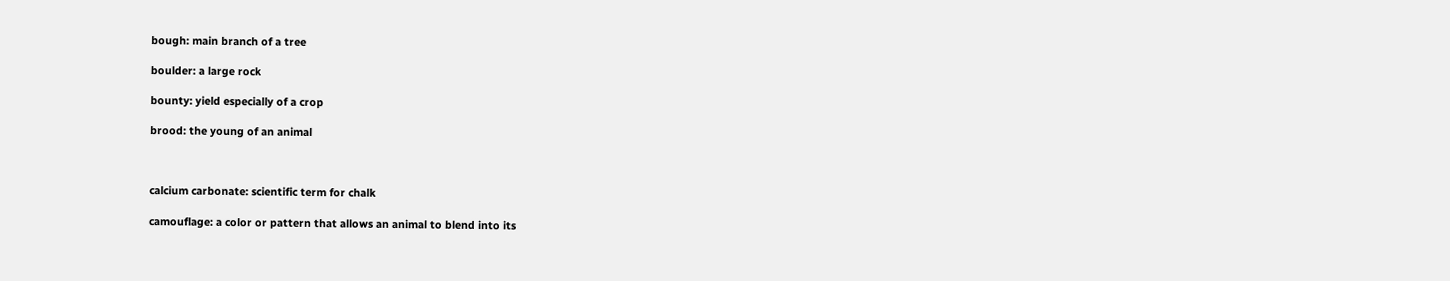bough: main branch of a tree

boulder: a large rock

bounty: yield especially of a crop

brood: the young of an animal



calcium carbonate: scientific term for chalk

camouflage: a color or pattern that allows an animal to blend into its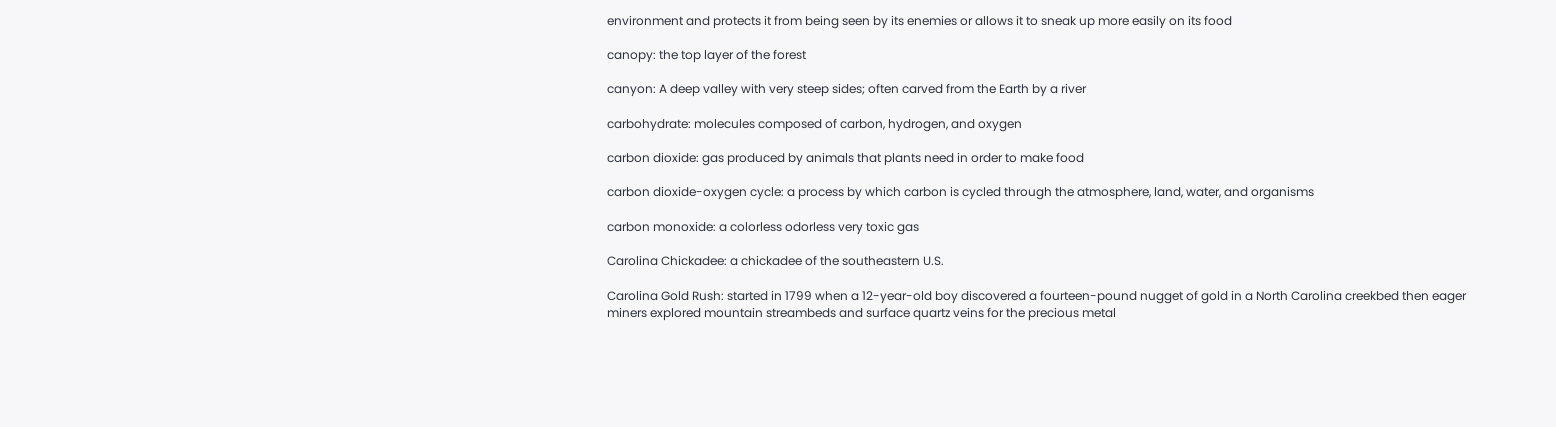environment and protects it from being seen by its enemies or allows it to sneak up more easily on its food

canopy: the top layer of the forest

canyon: A deep valley with very steep sides; often carved from the Earth by a river

carbohydrate: molecules composed of carbon, hydrogen, and oxygen

carbon dioxide: gas produced by animals that plants need in order to make food

carbon dioxide-oxygen cycle: a process by which carbon is cycled through the atmosphere, land, water, and organisms

carbon monoxide: a colorless odorless very toxic gas

Carolina Chickadee: a chickadee of the southeastern U.S.

Carolina Gold Rush: started in 1799 when a 12-year-old boy discovered a fourteen-pound nugget of gold in a North Carolina creekbed then eager miners explored mountain streambeds and surface quartz veins for the precious metal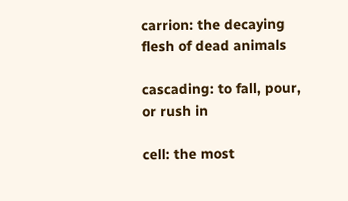carrion: the decaying flesh of dead animals

cascading: to fall, pour, or rush in

cell: the most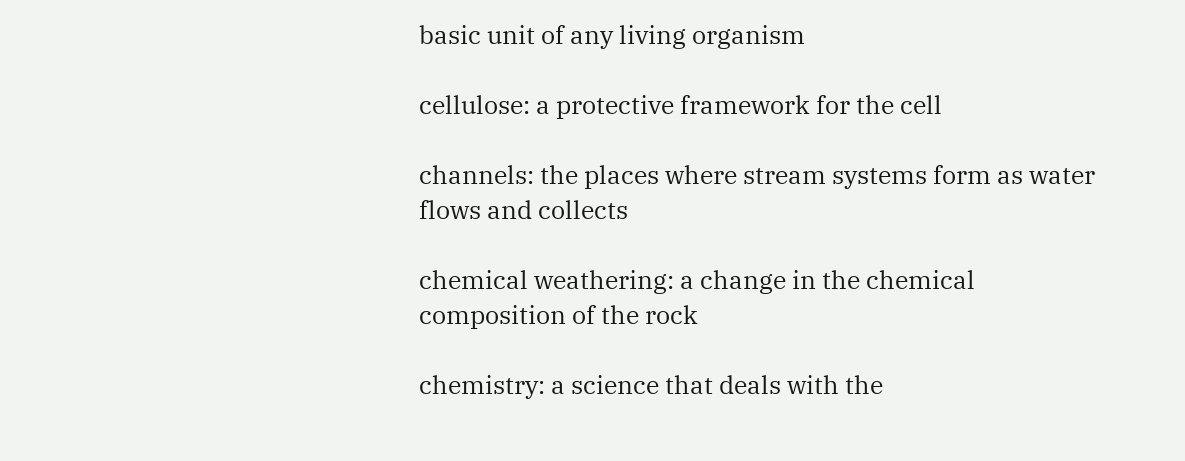basic unit of any living organism

cellulose: a protective framework for the cell

channels: the places where stream systems form as water flows and collects

chemical weathering: a change in the chemical composition of the rock

chemistry: a science that deals with the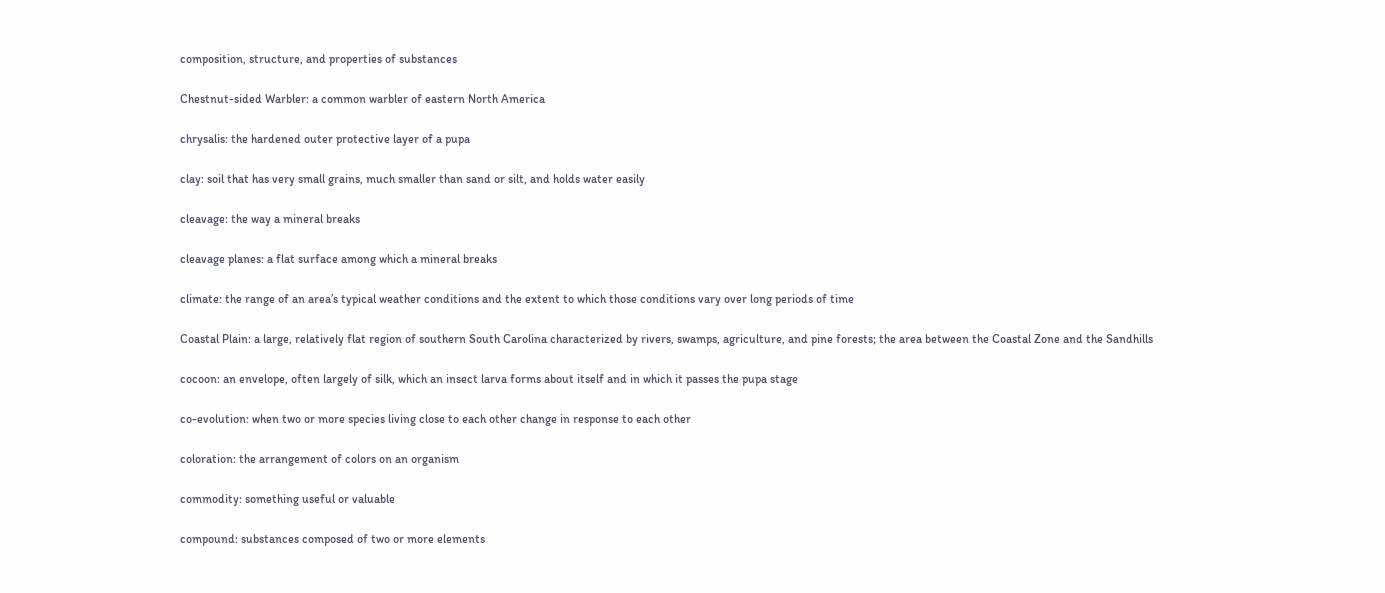composition, structure, and properties of substances

Chestnut-sided Warbler: a common warbler of eastern North America

chrysalis: the hardened outer protective layer of a pupa

clay: soil that has very small grains, much smaller than sand or silt, and holds water easily

cleavage: the way a mineral breaks

cleavage planes: a flat surface among which a mineral breaks

climate: the range of an area’s typical weather conditions and the extent to which those conditions vary over long periods of time

Coastal Plain: a large, relatively flat region of southern South Carolina characterized by rivers, swamps, agriculture, and pine forests; the area between the Coastal Zone and the Sandhills

cocoon: an envelope, often largely of silk, which an insect larva forms about itself and in which it passes the pupa stage

co-evolution: when two or more species living close to each other change in response to each other

coloration: the arrangement of colors on an organism

commodity: something useful or valuable

compound: substances composed of two or more elements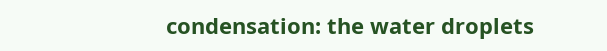condensation: the water droplets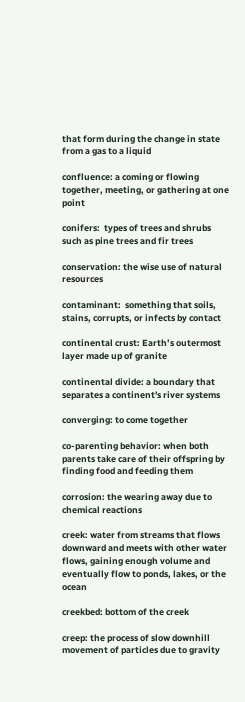that form during the change in state from a gas to a liquid

confluence: a coming or flowing together, meeting, or gathering at one point

conifers:  types of trees and shrubs such as pine trees and fir trees

conservation: the wise use of natural resources

contaminant:  something that soils, stains, corrupts, or infects by contact

continental crust: Earth’s outermost layer made up of granite

continental divide: a boundary that separates a continent's river systems

converging: to come together

co-parenting behavior: when both parents take care of their offspring by finding food and feeding them

corrosion: the wearing away due to chemical reactions

creek: water from streams that flows downward and meets with other water flows, gaining enough volume and eventually flow to ponds, lakes, or the ocean

creekbed: bottom of the creek

creep: the process of slow downhill movement of particles due to gravity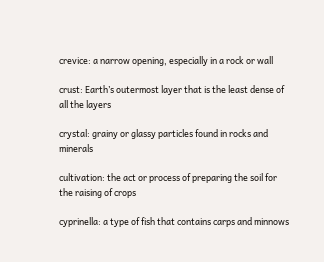crevice: a narrow opening, especially in a rock or wall

crust: Earth’s outermost layer that is the least dense of all the layers

crystal: grainy or glassy particles found in rocks and minerals

cultivation: the act or process of preparing the soil for the raising of crops

cyprinella: a type of fish that contains carps and minnows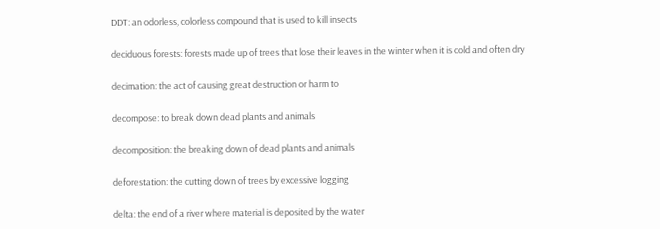DDT: an odorless, colorless compound that is used to kill insects

deciduous forests: forests made up of trees that lose their leaves in the winter when it is cold and often dry

decimation: the act of causing great destruction or harm to

decompose: to break down dead plants and animals

decomposition: the breaking down of dead plants and animals

deforestation: the cutting down of trees by excessive logging

delta: the end of a river where material is deposited by the water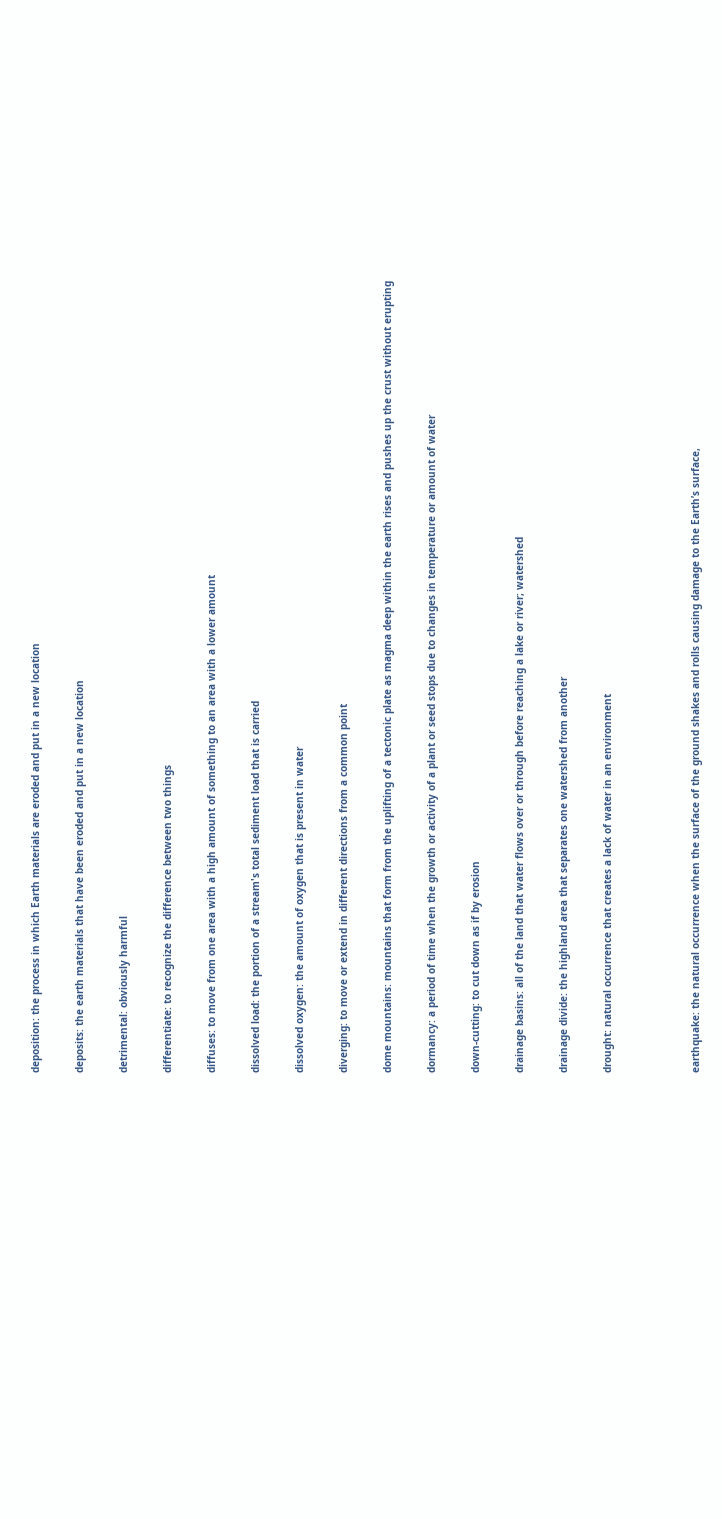deposition: the process in which Earth materials are eroded and put in a new location

deposits: the earth materials that have been eroded and put in a new location

detrimental: obviously harmful

differentiate: to recognize the difference between two things

diffuses: to move from one area with a high amount of something to an area with a lower amount

dissolved load: the portion of a stream's total sediment load that is carried

dissolved oxygen: the amount of oxygen that is present in water

diverging: to move or extend in different directions from a common point

dome mountains: mountains that form from the uplifting of a tectonic plate as magma deep within the earth rises and pushes up the crust without erupting

dormancy: a period of time when the growth or activity of a plant or seed stops due to changes in temperature or amount of water

down-cutting: to cut down as if by erosion

drainage basins: all of the land that water flows over or through before reaching a lake or river; watershed

drainage divide: the highland area that separates one watershed from another

drought: natural occurrence that creates a lack of water in an environment



earthquake: the natural occurrence when the surface of the ground shakes and rolls causing damage to the Earth’s surface,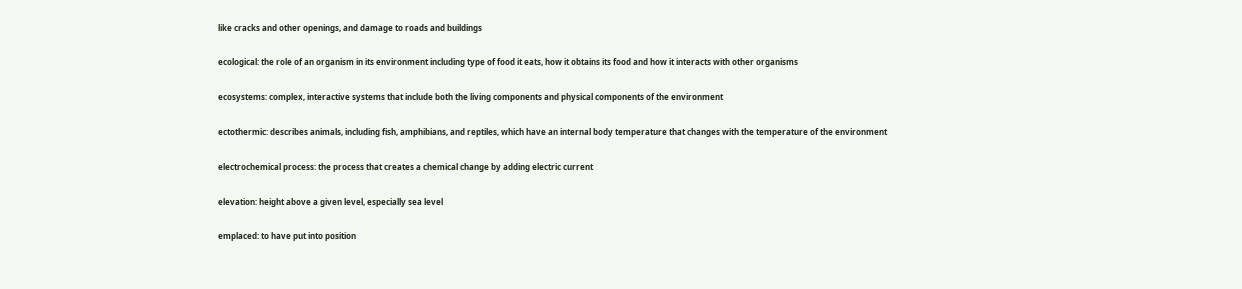like cracks and other openings, and damage to roads and buildings

ecological: the role of an organism in its environment including type of food it eats, how it obtains its food and how it interacts with other organisms

ecosystems: complex, interactive systems that include both the living components and physical components of the environment

ectothermic: describes animals, including fish, amphibians, and reptiles, which have an internal body temperature that changes with the temperature of the environment

electrochemical process: the process that creates a chemical change by adding electric current

elevation: height above a given level, especially sea level

emplaced: to have put into position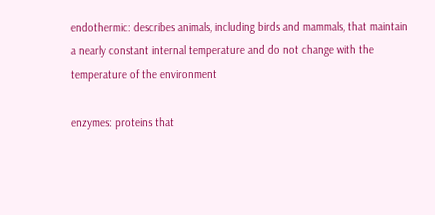endothermic: describes animals, including birds and mammals, that maintain a nearly constant internal temperature and do not change with the temperature of the environment

enzymes: proteins that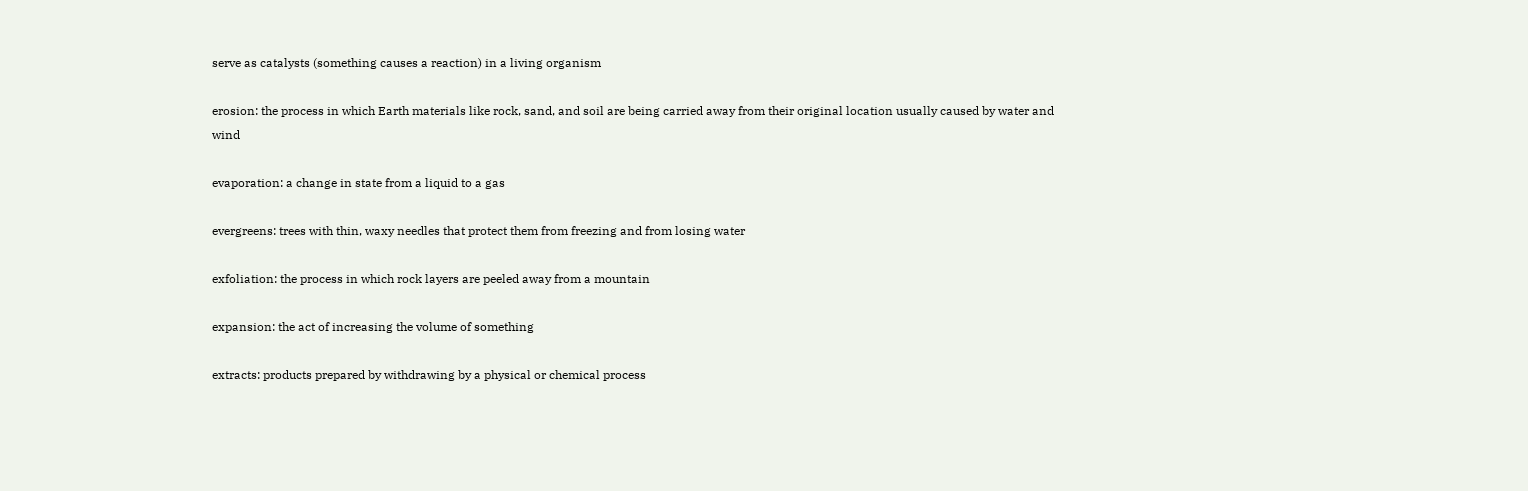serve as catalysts (something causes a reaction) in a living organism

erosion: the process in which Earth materials like rock, sand, and soil are being carried away from their original location usually caused by water and wind

evaporation: a change in state from a liquid to a gas

evergreens: trees with thin, waxy needles that protect them from freezing and from losing water

exfoliation: the process in which rock layers are peeled away from a mountain

expansion: the act of increasing the volume of something

extracts: products prepared by withdrawing by a physical or chemical process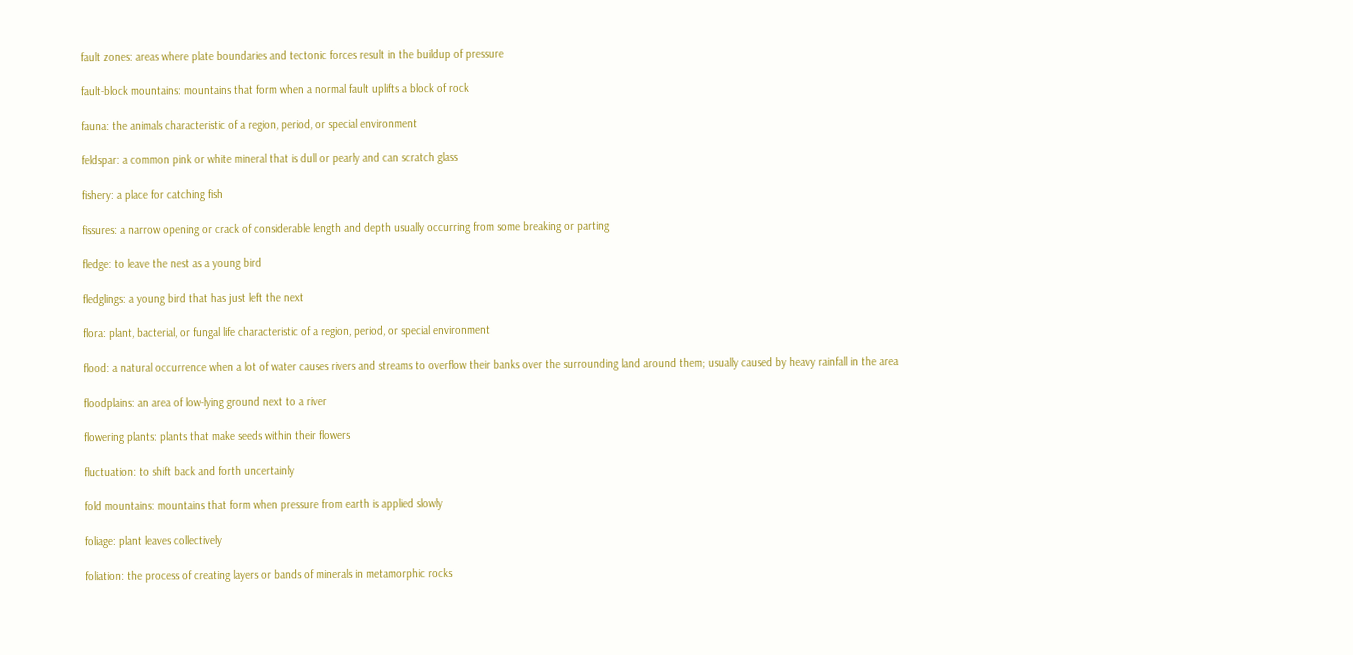fault zones: areas where plate boundaries and tectonic forces result in the buildup of pressure

fault-block mountains: mountains that form when a normal fault uplifts a block of rock

fauna: the animals characteristic of a region, period, or special environment

feldspar: a common pink or white mineral that is dull or pearly and can scratch glass

fishery: a place for catching fish

fissures: a narrow opening or crack of considerable length and depth usually occurring from some breaking or parting

fledge: to leave the nest as a young bird

fledglings: a young bird that has just left the next

flora: plant, bacterial, or fungal life characteristic of a region, period, or special environment

flood: a natural occurrence when a lot of water causes rivers and streams to overflow their banks over the surrounding land around them; usually caused by heavy rainfall in the area

floodplains: an area of low-lying ground next to a river

flowering plants: plants that make seeds within their flowers

fluctuation: to shift back and forth uncertainly

fold mountains: mountains that form when pressure from earth is applied slowly

foliage: plant leaves collectively

foliation: the process of creating layers or bands of minerals in metamorphic rocks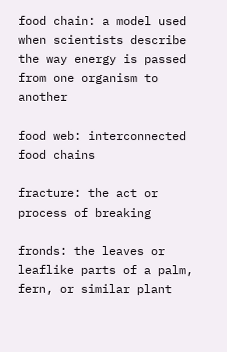food chain: a model used when scientists describe the way energy is passed from one organism to another

food web: interconnected food chains

fracture: the act or process of breaking

fronds: the leaves or leaflike parts of a palm, fern, or similar plant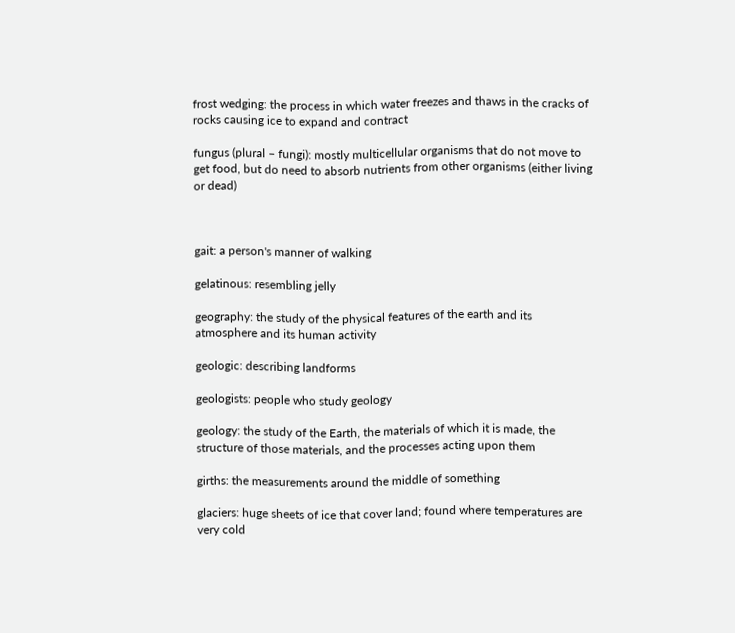frost wedging: the process in which water freezes and thaws in the cracks of rocks causing ice to expand and contract

fungus (plural – fungi): mostly multicellular organisms that do not move to get food, but do need to absorb nutrients from other organisms (either living or dead)



gait: a person's manner of walking

gelatinous: resembling jelly

geography: the study of the physical features of the earth and its atmosphere and its human activity

geologic: describing landforms

geologists: people who study geology

geology: the study of the Earth, the materials of which it is made, the structure of those materials, and the processes acting upon them

girths: the measurements around the middle of something

glaciers: huge sheets of ice that cover land; found where temperatures are very cold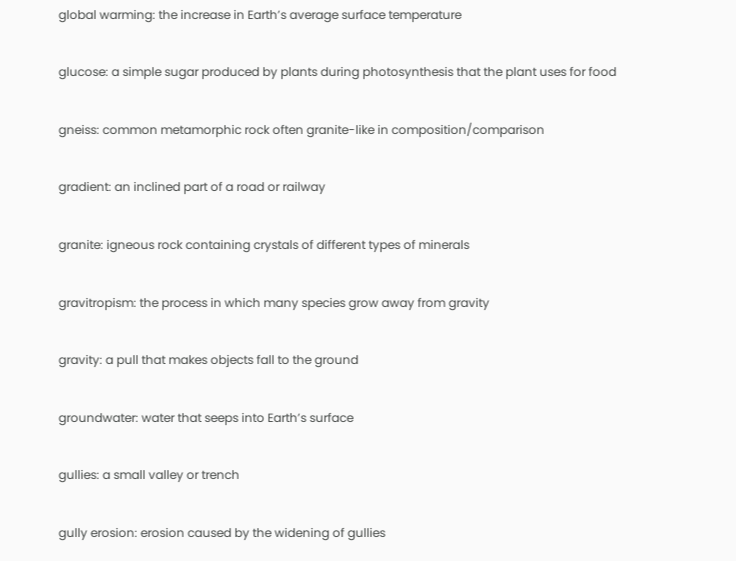global warming: the increase in Earth’s average surface temperature

glucose: a simple sugar produced by plants during photosynthesis that the plant uses for food

gneiss: common metamorphic rock often granite-like in composition/comparison

gradient: an inclined part of a road or railway

granite: igneous rock containing crystals of different types of minerals

gravitropism: the process in which many species grow away from gravity

gravity: a pull that makes objects fall to the ground

groundwater: water that seeps into Earth’s surface

gullies: a small valley or trench

gully erosion: erosion caused by the widening of gullies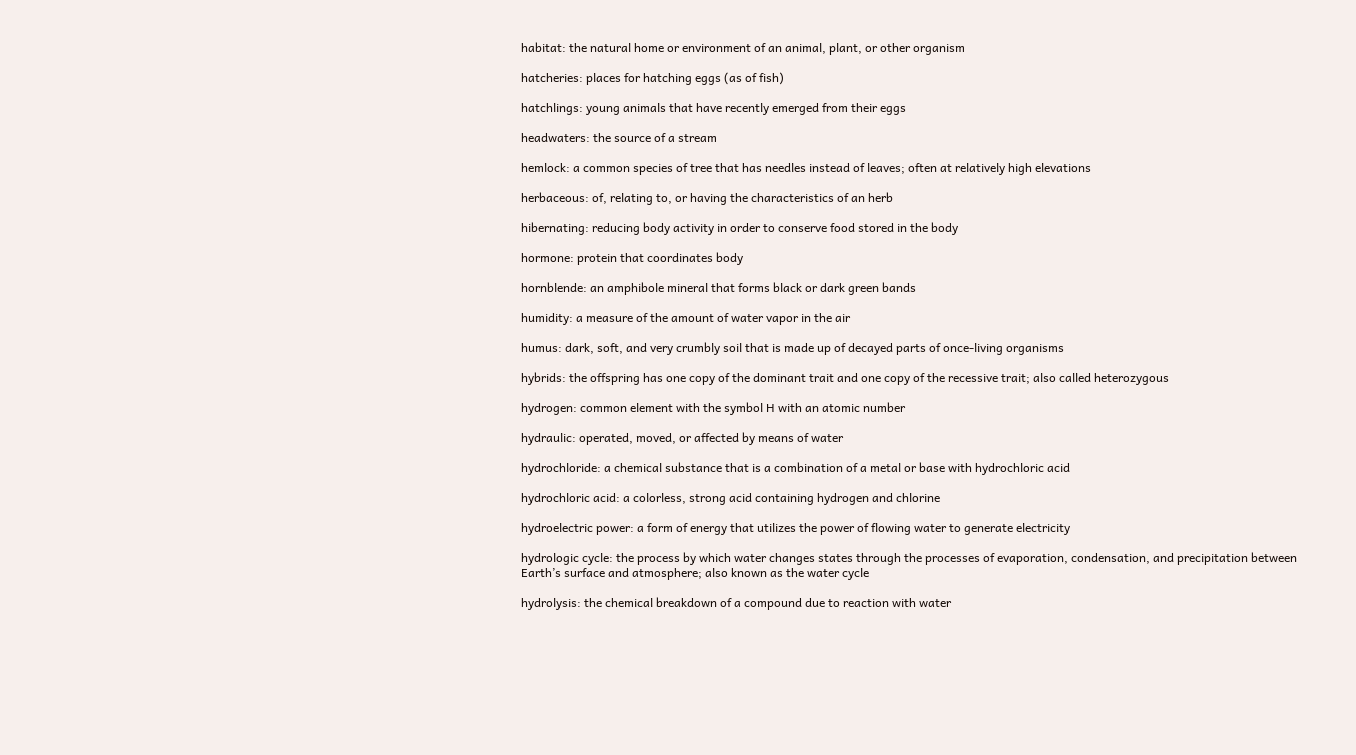habitat: the natural home or environment of an animal, plant, or other organism

hatcheries: places for hatching eggs (as of fish)

hatchlings: young animals that have recently emerged from their eggs

headwaters: the source of a stream

hemlock: a common species of tree that has needles instead of leaves; often at relatively high elevations

herbaceous: of, relating to, or having the characteristics of an herb

hibernating: reducing body activity in order to conserve food stored in the body

hormone: protein that coordinates body

hornblende: an amphibole mineral that forms black or dark green bands

humidity: a measure of the amount of water vapor in the air

humus: dark, soft, and very crumbly soil that is made up of decayed parts of once-living organisms

hybrids: the offspring has one copy of the dominant trait and one copy of the recessive trait; also called heterozygous

hydrogen: common element with the symbol H with an atomic number

hydraulic: operated, moved, or affected by means of water

hydrochloride: a chemical substance that is a combination of a metal or base with hydrochloric acid

hydrochloric acid: a colorless, strong acid containing hydrogen and chlorine

hydroelectric power: a form of energy that utilizes the power of flowing water to generate electricity

hydrologic cycle: the process by which water changes states through the processes of evaporation, condensation, and precipitation between Earth’s surface and atmosphere; also known as the water cycle

hydrolysis: the chemical breakdown of a compound due to reaction with water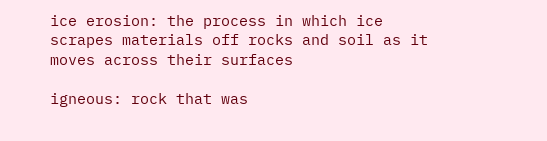ice erosion: the process in which ice scrapes materials off rocks and soil as it moves across their surfaces

igneous: rock that was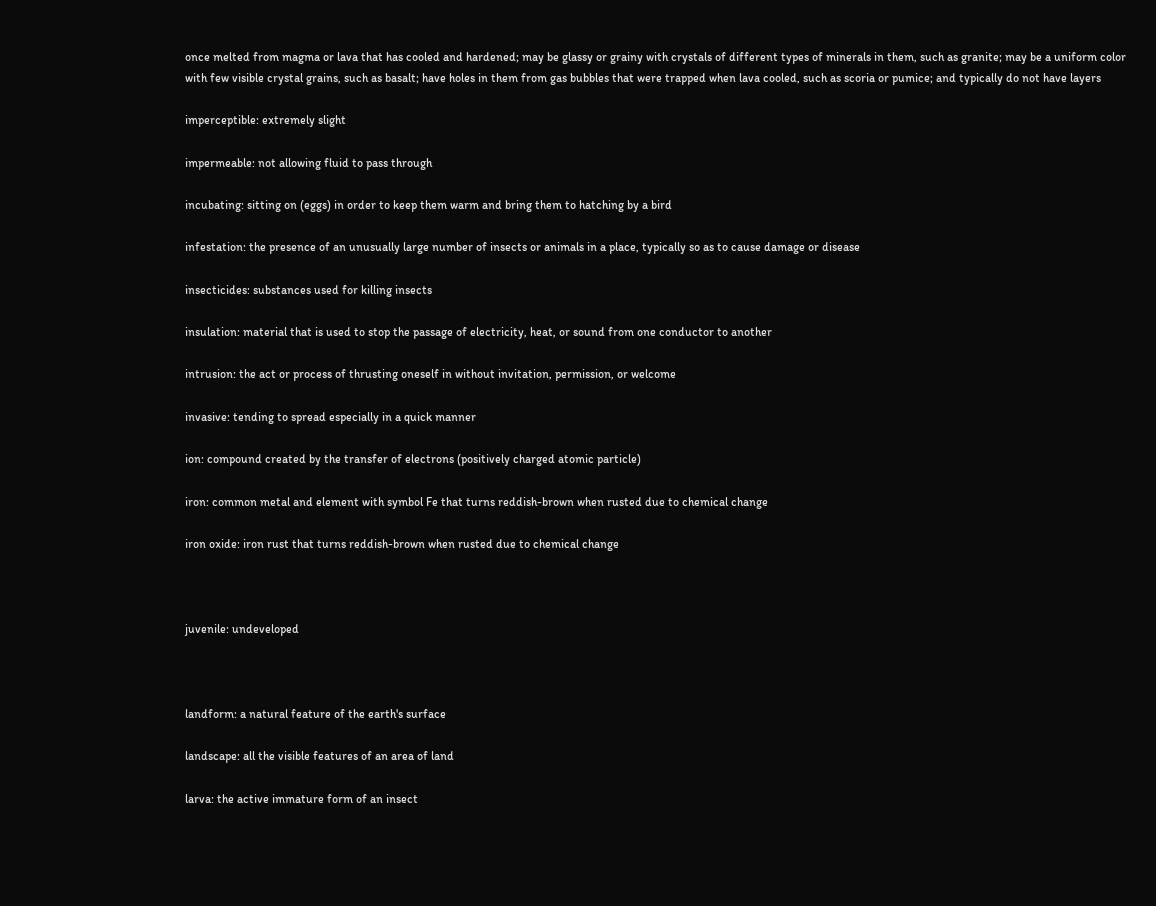once melted from magma or lava that has cooled and hardened; may be glassy or grainy with crystals of different types of minerals in them, such as granite; may be a uniform color with few visible crystal grains, such as basalt; have holes in them from gas bubbles that were trapped when lava cooled, such as scoria or pumice; and typically do not have layers

imperceptible: extremely slight

impermeable: not allowing fluid to pass through

incubating: sitting on (eggs) in order to keep them warm and bring them to hatching by a bird

infestation: the presence of an unusually large number of insects or animals in a place, typically so as to cause damage or disease

insecticides: substances used for killing insects

insulation: material that is used to stop the passage of electricity, heat, or sound from one conductor to another

intrusion: the act or process of thrusting oneself in without invitation, permission, or welcome

invasive: tending to spread especially in a quick manner

ion: compound created by the transfer of electrons (positively charged atomic particle)

iron: common metal and element with symbol Fe that turns reddish-brown when rusted due to chemical change

iron oxide: iron rust that turns reddish-brown when rusted due to chemical change



juvenile: undeveloped



landform: a natural feature of the earth's surface

landscape: all the visible features of an area of land

larva: the active immature form of an insect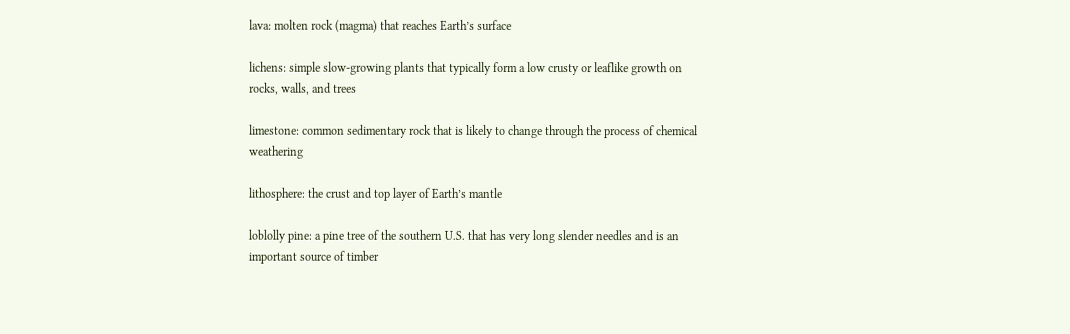lava: molten rock (magma) that reaches Earth’s surface

lichens: simple slow-growing plants that typically form a low crusty or leaflike growth on rocks, walls, and trees

limestone: common sedimentary rock that is likely to change through the process of chemical weathering

lithosphere: the crust and top layer of Earth’s mantle

loblolly pine: a pine tree of the southern U.S. that has very long slender needles and is an important source of timber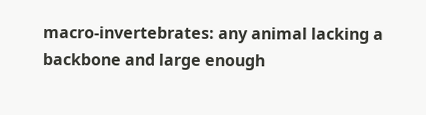macro-invertebrates: any animal lacking a backbone and large enough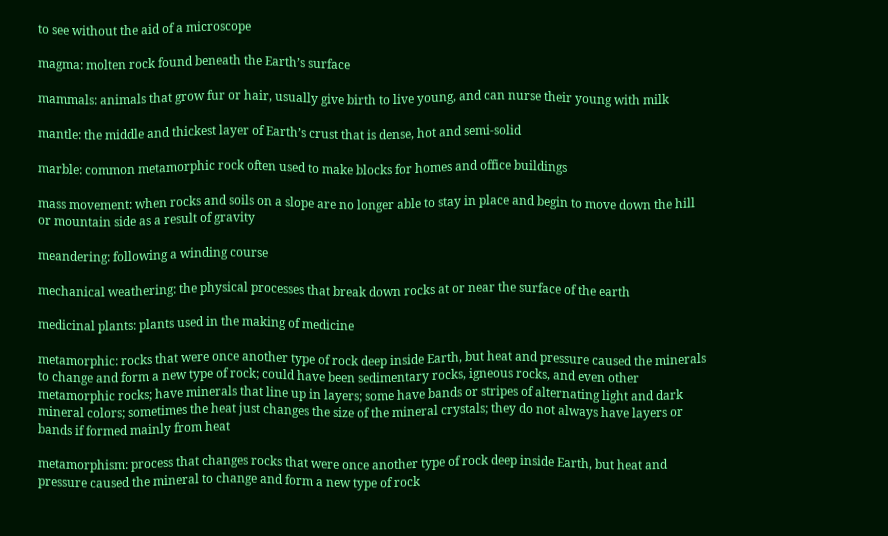to see without the aid of a microscope

magma: molten rock found beneath the Earth’s surface

mammals: animals that grow fur or hair, usually give birth to live young, and can nurse their young with milk

mantle: the middle and thickest layer of Earth’s crust that is dense, hot and semi-solid

marble: common metamorphic rock often used to make blocks for homes and office buildings

mass movement: when rocks and soils on a slope are no longer able to stay in place and begin to move down the hill or mountain side as a result of gravity

meandering: following a winding course

mechanical weathering: the physical processes that break down rocks at or near the surface of the earth

medicinal plants: plants used in the making of medicine

metamorphic: rocks that were once another type of rock deep inside Earth, but heat and pressure caused the minerals to change and form a new type of rock; could have been sedimentary rocks, igneous rocks, and even other metamorphic rocks; have minerals that line up in layers; some have bands or stripes of alternating light and dark mineral colors; sometimes the heat just changes the size of the mineral crystals; they do not always have layers or bands if formed mainly from heat

metamorphism: process that changes rocks that were once another type of rock deep inside Earth, but heat and pressure caused the mineral to change and form a new type of rock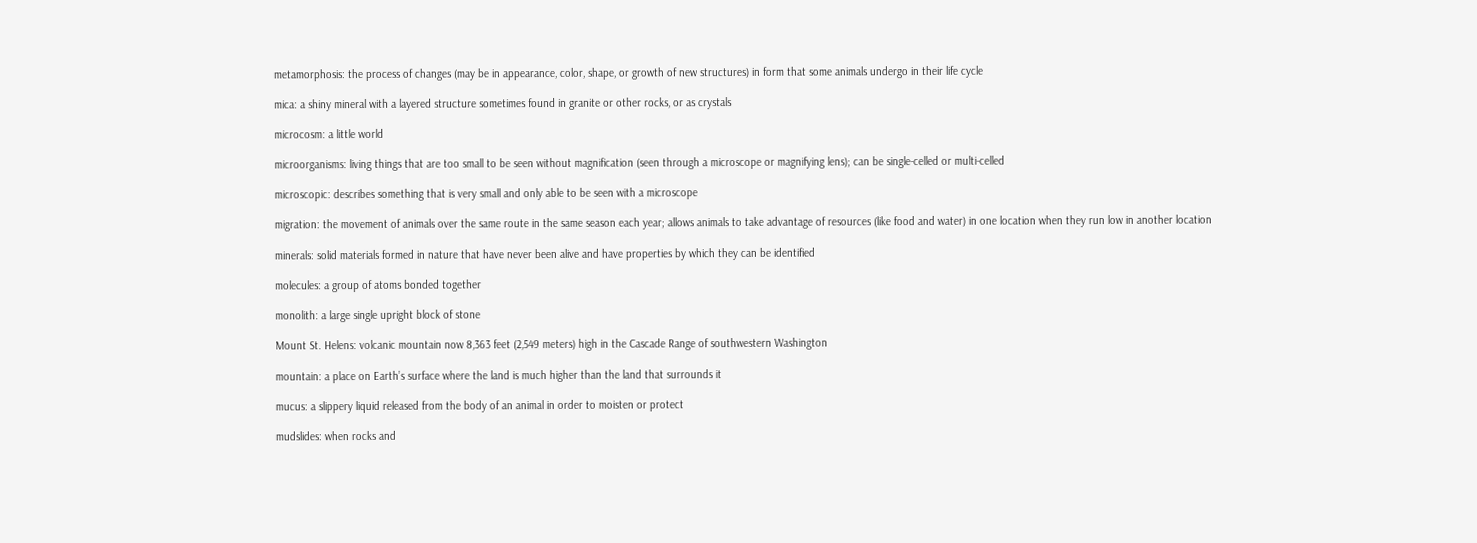metamorphosis: the process of changes (may be in appearance, color, shape, or growth of new structures) in form that some animals undergo in their life cycle

mica: a shiny mineral with a layered structure sometimes found in granite or other rocks, or as crystals

microcosm: a little world

microorganisms: living things that are too small to be seen without magnification (seen through a microscope or magnifying lens); can be single-celled or multi-celled

microscopic: describes something that is very small and only able to be seen with a microscope

migration: the movement of animals over the same route in the same season each year; allows animals to take advantage of resources (like food and water) in one location when they run low in another location

minerals: solid materials formed in nature that have never been alive and have properties by which they can be identified

molecules: a group of atoms bonded together

monolith: a large single upright block of stone

Mount St. Helens: volcanic mountain now 8,363 feet (2,549 meters) high in the Cascade Range of southwestern Washington

mountain: a place on Earth’s surface where the land is much higher than the land that surrounds it

mucus: a slippery liquid released from the body of an animal in order to moisten or protect

mudslides: when rocks and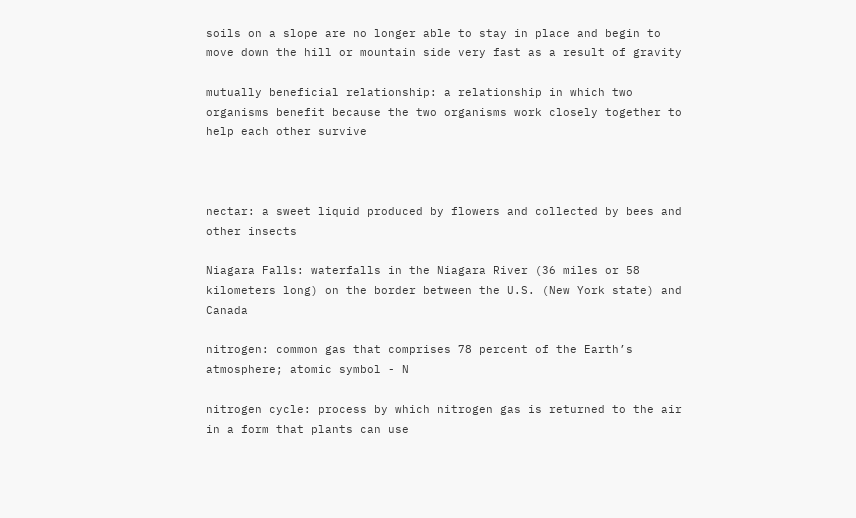soils on a slope are no longer able to stay in place and begin to move down the hill or mountain side very fast as a result of gravity

mutually beneficial relationship: a relationship in which two organisms benefit because the two organisms work closely together to help each other survive



nectar: a sweet liquid produced by flowers and collected by bees and other insects

Niagara Falls: waterfalls in the Niagara River (36 miles or 58 kilometers long) on the border between the U.S. (New York state) and Canada

nitrogen: common gas that comprises 78 percent of the Earth’s atmosphere; atomic symbol - N

nitrogen cycle: process by which nitrogen gas is returned to the air in a form that plants can use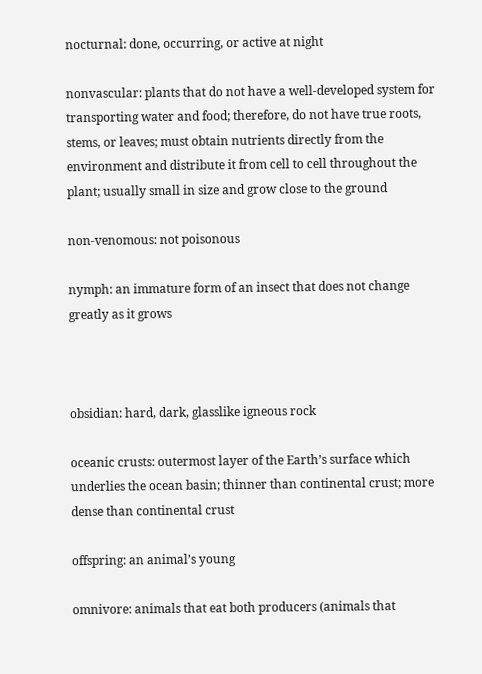nocturnal: done, occurring, or active at night

nonvascular: plants that do not have a well-developed system for transporting water and food; therefore, do not have true roots, stems, or leaves; must obtain nutrients directly from the environment and distribute it from cell to cell throughout the plant; usually small in size and grow close to the ground

non-venomous: not poisonous

nymph: an immature form of an insect that does not change greatly as it grows



obsidian: hard, dark, glasslike igneous rock

oceanic crusts: outermost layer of the Earth’s surface which underlies the ocean basin; thinner than continental crust; more dense than continental crust

offspring: an animal’s young

omnivore: animals that eat both producers (animals that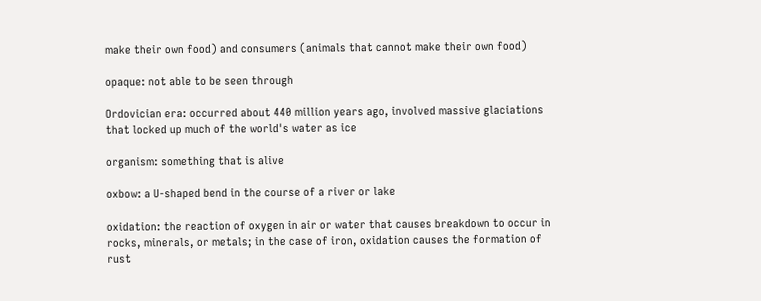make their own food) and consumers (animals that cannot make their own food)

opaque: not able to be seen through

Ordovician era: occurred about 440 million years ago, involved massive glaciations that locked up much of the world's water as ice

organism: something that is alive

oxbow: a U-shaped bend in the course of a river or lake

oxidation: the reaction of oxygen in air or water that causes breakdown to occur in rocks, minerals, or metals; in the case of iron, oxidation causes the formation of rust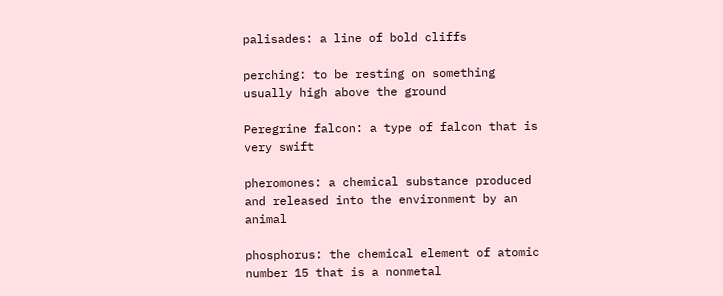palisades: a line of bold cliffs

perching: to be resting on something usually high above the ground

Peregrine falcon: a type of falcon that is very swift

pheromones: a chemical substance produced and released into the environment by an animal

phosphorus: the chemical element of atomic number 15 that is a nonmetal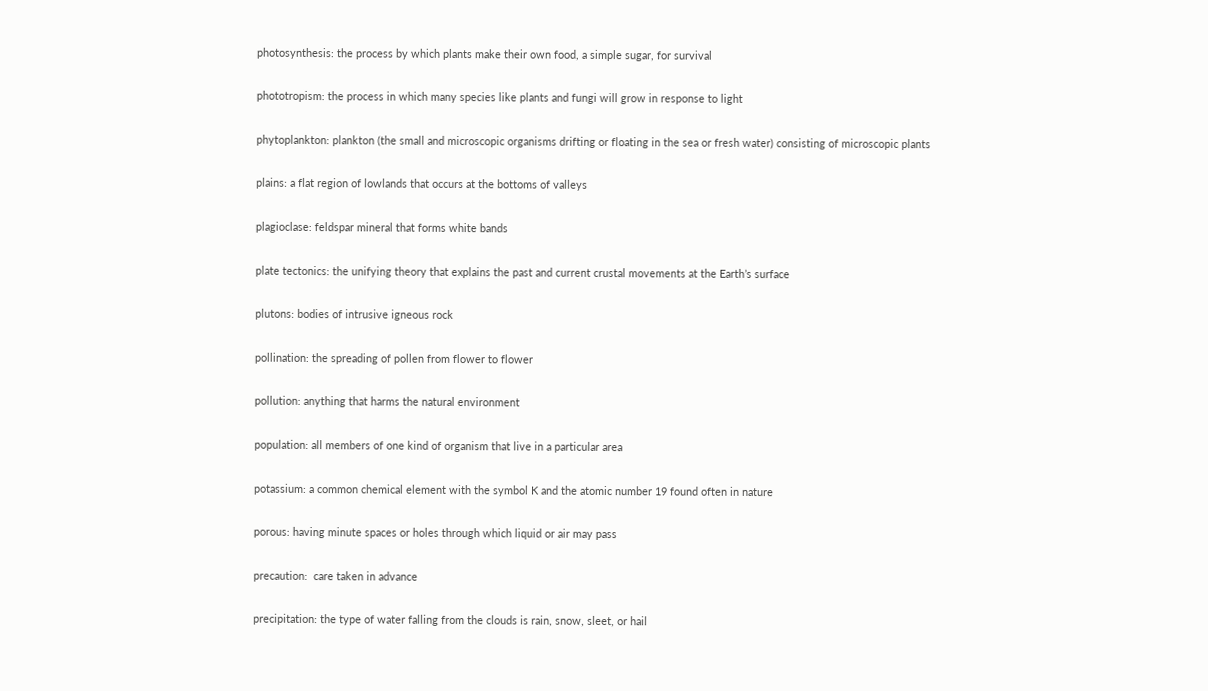photosynthesis: the process by which plants make their own food, a simple sugar, for survival

phototropism: the process in which many species like plants and fungi will grow in response to light

phytoplankton: plankton (the small and microscopic organisms drifting or floating in the sea or fresh water) consisting of microscopic plants

plains: a flat region of lowlands that occurs at the bottoms of valleys

plagioclase: feldspar mineral that forms white bands

plate tectonics: the unifying theory that explains the past and current crustal movements at the Earth’s surface

plutons: bodies of intrusive igneous rock

pollination: the spreading of pollen from flower to flower

pollution: anything that harms the natural environment

population: all members of one kind of organism that live in a particular area

potassium: a common chemical element with the symbol K and the atomic number 19 found often in nature

porous: having minute spaces or holes through which liquid or air may pass

precaution:  care taken in advance

precipitation: the type of water falling from the clouds is rain, snow, sleet, or hail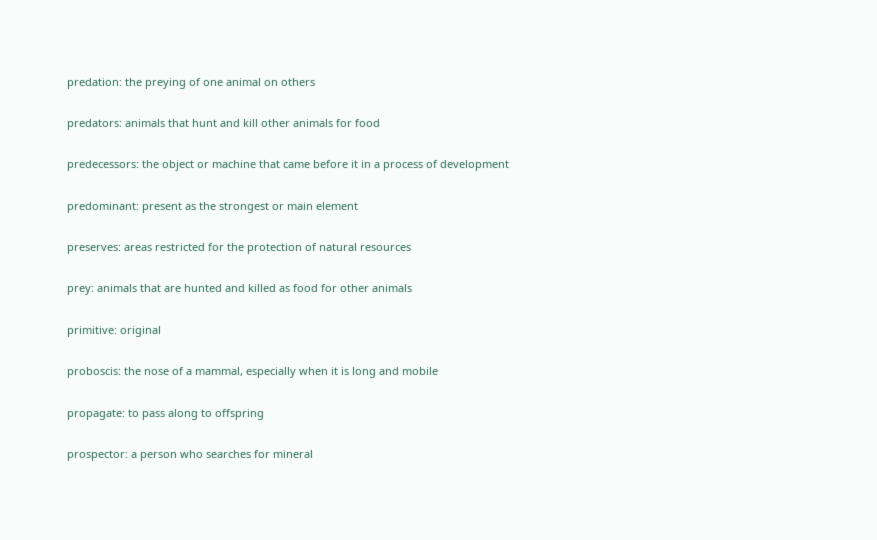predation: the preying of one animal on others

predators: animals that hunt and kill other animals for food

predecessors: the object or machine that came before it in a process of development

predominant: present as the strongest or main element

preserves: areas restricted for the protection of natural resources

prey: animals that are hunted and killed as food for other animals

primitive: original

proboscis: the nose of a mammal, especially when it is long and mobile

propagate: to pass along to offspring

prospector: a person who searches for mineral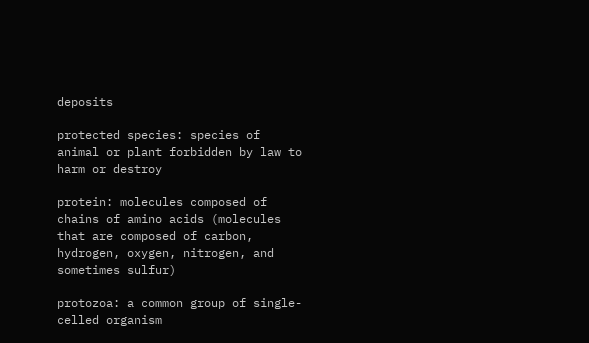deposits

protected species: species of animal or plant forbidden by law to harm or destroy

protein: molecules composed of chains of amino acids (molecules that are composed of carbon, hydrogen, oxygen, nitrogen, and sometimes sulfur)

protozoa: a common group of single-celled organism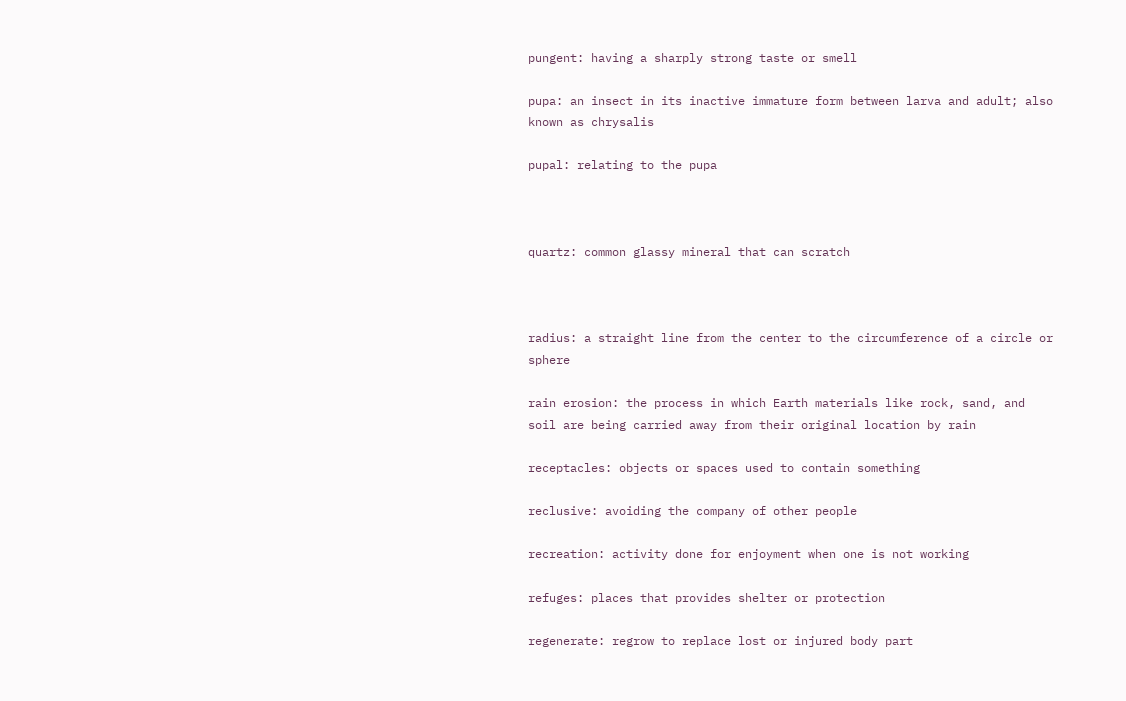pungent: having a sharply strong taste or smell

pupa: an insect in its inactive immature form between larva and adult; also known as chrysalis

pupal: relating to the pupa



quartz: common glassy mineral that can scratch



radius: a straight line from the center to the circumference of a circle or sphere

rain erosion: the process in which Earth materials like rock, sand, and soil are being carried away from their original location by rain

receptacles: objects or spaces used to contain something

reclusive: avoiding the company of other people

recreation: activity done for enjoyment when one is not working

refuges: places that provides shelter or protection

regenerate: regrow to replace lost or injured body part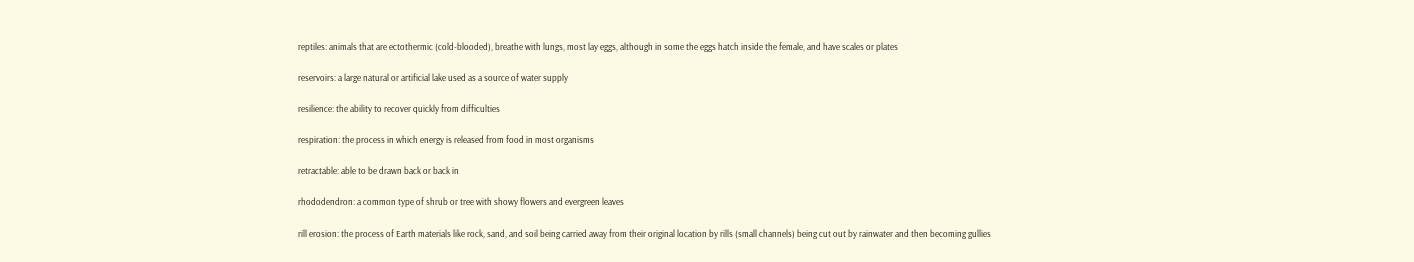reptiles: animals that are ectothermic (cold-blooded), breathe with lungs, most lay eggs, although in some the eggs hatch inside the female, and have scales or plates

reservoirs: a large natural or artificial lake used as a source of water supply

resilience: the ability to recover quickly from difficulties

respiration: the process in which energy is released from food in most organisms

retractable: able to be drawn back or back in

rhododendron: a common type of shrub or tree with showy flowers and evergreen leaves

rill erosion: the process of Earth materials like rock, sand, and soil being carried away from their original location by rills (small channels) being cut out by rainwater and then becoming gullies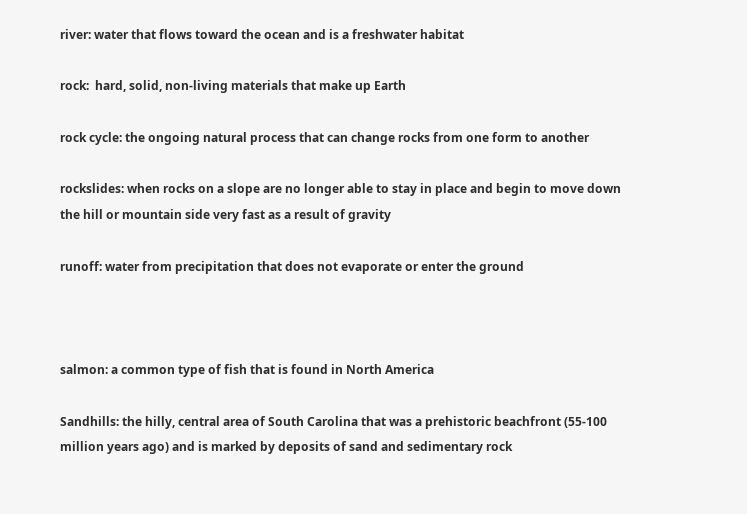river: water that flows toward the ocean and is a freshwater habitat

rock:  hard, solid, non-living materials that make up Earth

rock cycle: the ongoing natural process that can change rocks from one form to another

rockslides: when rocks on a slope are no longer able to stay in place and begin to move down the hill or mountain side very fast as a result of gravity

runoff: water from precipitation that does not evaporate or enter the ground



salmon: a common type of fish that is found in North America

Sandhills: the hilly, central area of South Carolina that was a prehistoric beachfront (55-100 million years ago) and is marked by deposits of sand and sedimentary rock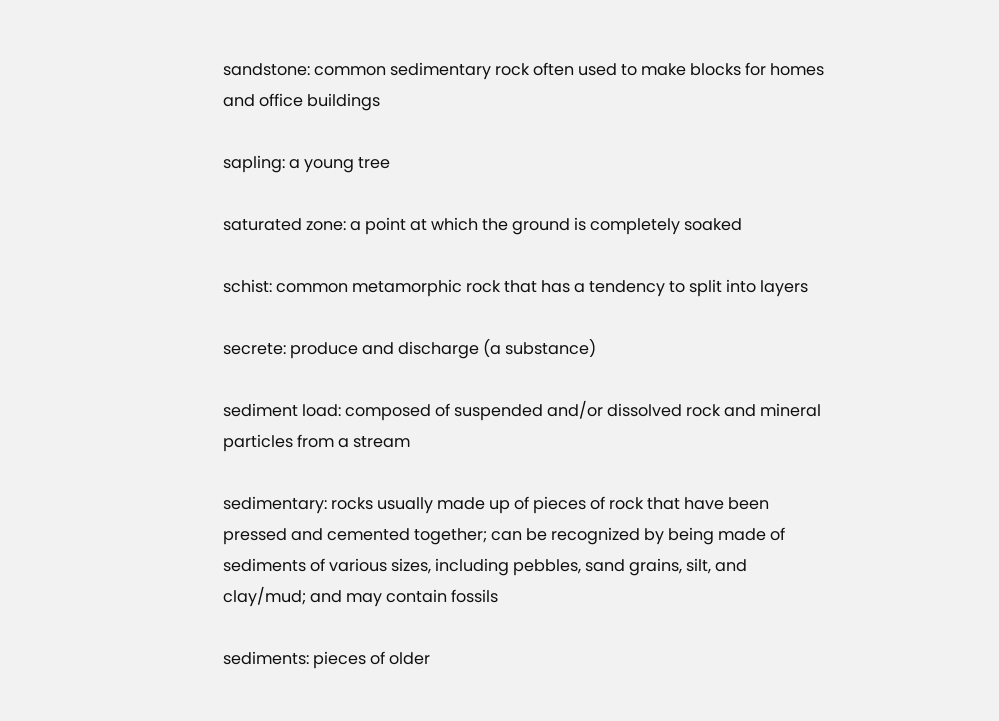sandstone: common sedimentary rock often used to make blocks for homes and office buildings

sapling: a young tree

saturated zone: a point at which the ground is completely soaked

schist: common metamorphic rock that has a tendency to split into layers

secrete: produce and discharge (a substance)

sediment load: composed of suspended and/or dissolved rock and mineral particles from a stream

sedimentary: rocks usually made up of pieces of rock that have been pressed and cemented together; can be recognized by being made of sediments of various sizes, including pebbles, sand grains, silt, and clay/mud; and may contain fossils

sediments: pieces of older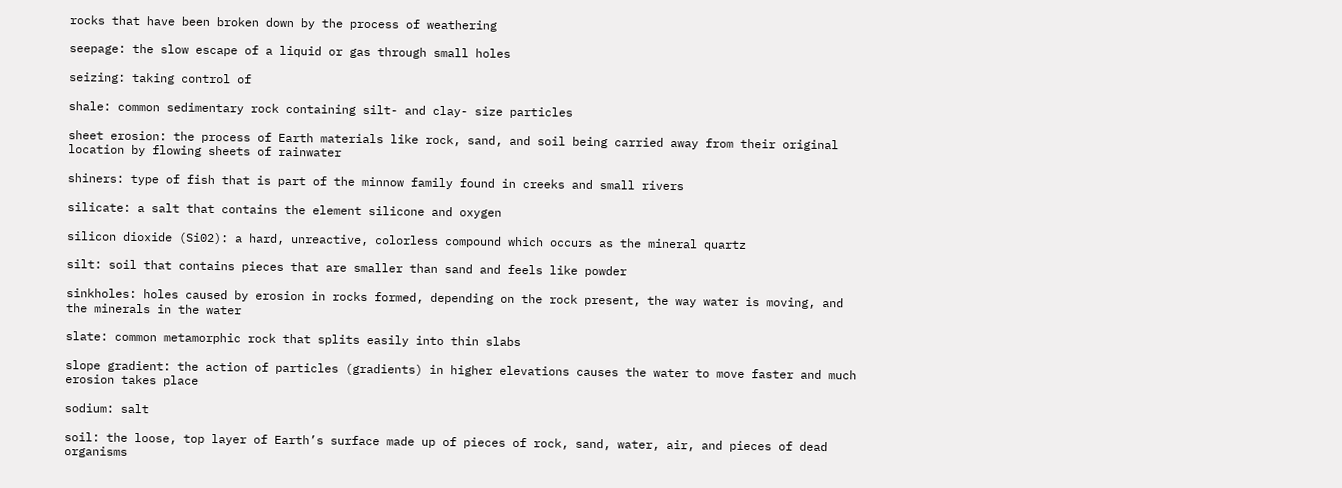rocks that have been broken down by the process of weathering

seepage: the slow escape of a liquid or gas through small holes

seizing: taking control of

shale: common sedimentary rock containing silt- and clay- size particles

sheet erosion: the process of Earth materials like rock, sand, and soil being carried away from their original location by flowing sheets of rainwater

shiners: type of fish that is part of the minnow family found in creeks and small rivers

silicate: a salt that contains the element silicone and oxygen

silicon dioxide (Si02): a hard, unreactive, colorless compound which occurs as the mineral quartz

silt: soil that contains pieces that are smaller than sand and feels like powder

sinkholes: holes caused by erosion in rocks formed, depending on the rock present, the way water is moving, and the minerals in the water

slate: common metamorphic rock that splits easily into thin slabs

slope gradient: the action of particles (gradients) in higher elevations causes the water to move faster and much erosion takes place

sodium: salt

soil: the loose, top layer of Earth’s surface made up of pieces of rock, sand, water, air, and pieces of dead organisms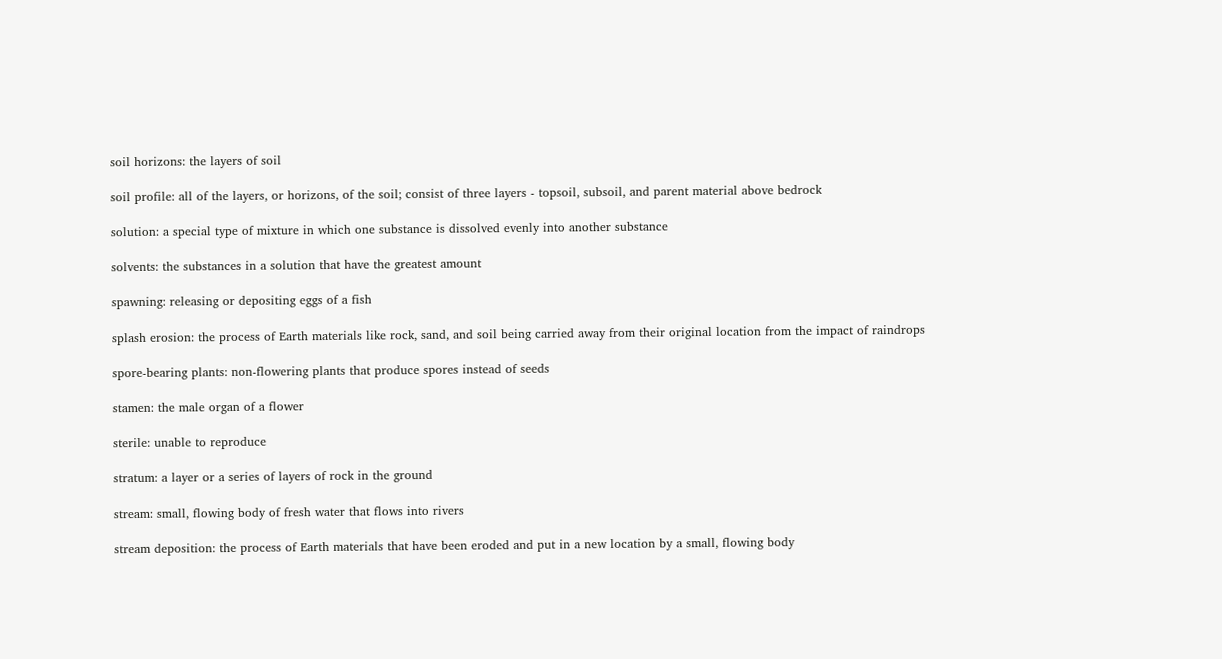soil horizons: the layers of soil

soil profile: all of the layers, or horizons, of the soil; consist of three layers - topsoil, subsoil, and parent material above bedrock

solution: a special type of mixture in which one substance is dissolved evenly into another substance

solvents: the substances in a solution that have the greatest amount

spawning: releasing or depositing eggs of a fish

splash erosion: the process of Earth materials like rock, sand, and soil being carried away from their original location from the impact of raindrops

spore-bearing plants: non-flowering plants that produce spores instead of seeds

stamen: the male organ of a flower

sterile: unable to reproduce

stratum: a layer or a series of layers of rock in the ground

stream: small, flowing body of fresh water that flows into rivers

stream deposition: the process of Earth materials that have been eroded and put in a new location by a small, flowing body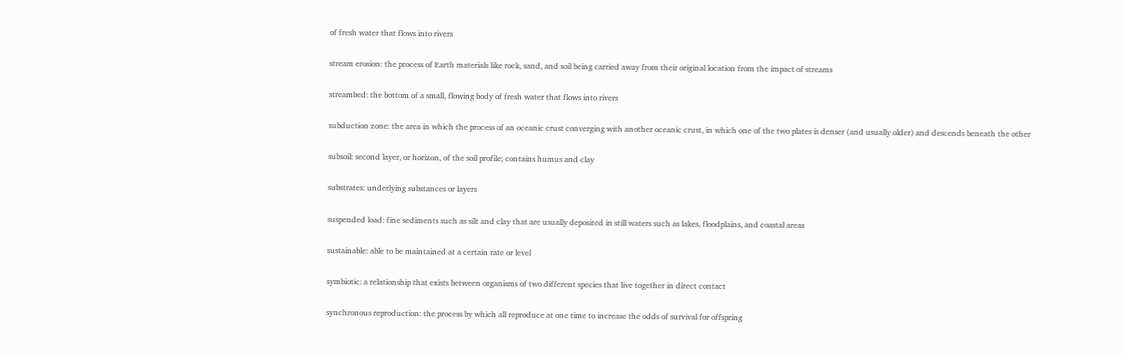of fresh water that flows into rivers

stream erosion: the process of Earth materials like rock, sand, and soil being carried away from their original location from the impact of streams

streambed: the bottom of a small, flowing body of fresh water that flows into rivers

subduction zone: the area in which the process of an oceanic crust converging with another oceanic crust, in which one of the two plates is denser (and usually older) and descends beneath the other

subsoil: second layer, or horizon, of the soil profile; contains humus and clay

substrates: underlying substances or layers

suspended load: fine sediments such as silt and clay that are usually deposited in still waters such as lakes, floodplains, and coastal areas

sustainable: able to be maintained at a certain rate or level

symbiotic: a relationship that exists between organisms of two different species that live together in direct contact

synchronous reproduction: the process by which all reproduce at one time to increase the odds of survival for offspring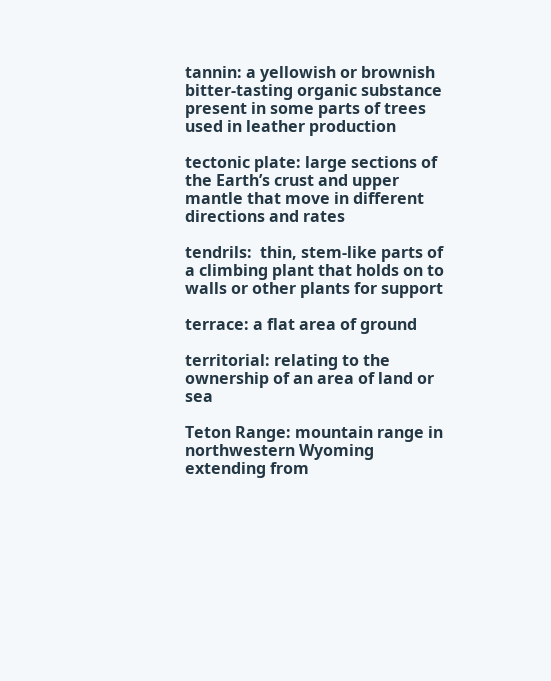tannin: a yellowish or brownish bitter-tasting organic substance present in some parts of trees used in leather production

tectonic plate: large sections of the Earth’s crust and upper mantle that move in different directions and rates

tendrils:  thin, stem-like parts of a climbing plant that holds on to walls or other plants for support

terrace: a flat area of ground

territorial: relating to the ownership of an area of land or sea

Teton Range: mountain range in northwestern Wyoming extending from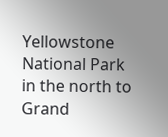Yellowstone National Park in the north to Grand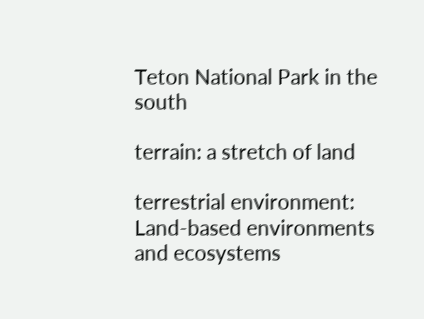Teton National Park in the south

terrain: a stretch of land

terrestrial environment: Land-based environments and ecosystems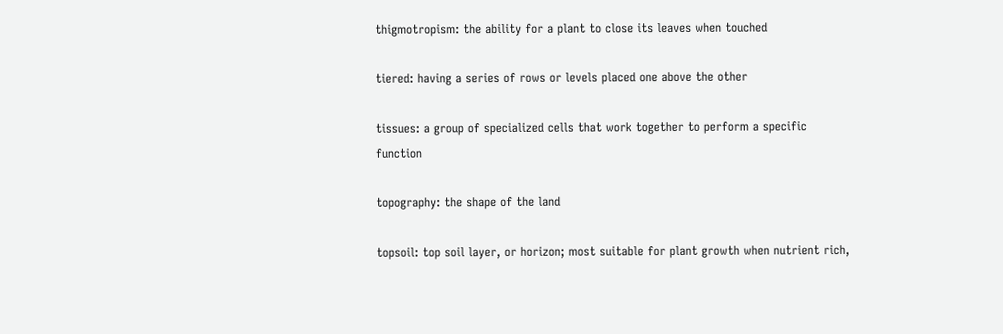thigmotropism: the ability for a plant to close its leaves when touched

tiered: having a series of rows or levels placed one above the other

tissues: a group of specialized cells that work together to perform a specific function

topography: the shape of the land

topsoil: top soil layer, or horizon; most suitable for plant growth when nutrient rich,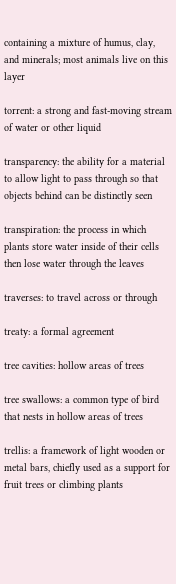containing a mixture of humus, clay, and minerals; most animals live on this layer

torrent: a strong and fast-moving stream of water or other liquid

transparency: the ability for a material to allow light to pass through so that objects behind can be distinctly seen

transpiration: the process in which plants store water inside of their cells then lose water through the leaves

traverses: to travel across or through

treaty: a formal agreement

tree cavities: hollow areas of trees

tree swallows: a common type of bird that nests in hollow areas of trees

trellis: a framework of light wooden or metal bars, chiefly used as a support for fruit trees or climbing plants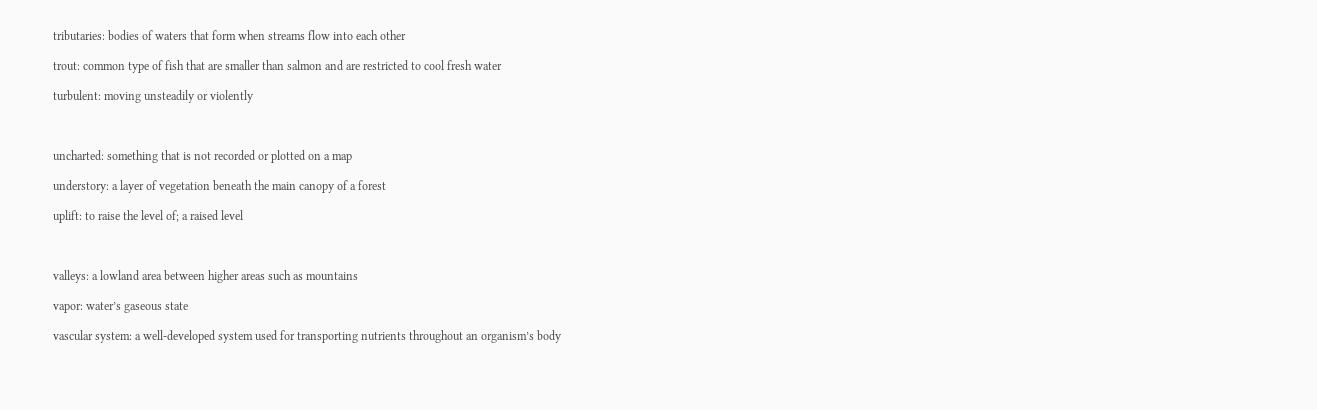tributaries: bodies of waters that form when streams flow into each other

trout: common type of fish that are smaller than salmon and are restricted to cool fresh water

turbulent: moving unsteadily or violently



uncharted: something that is not recorded or plotted on a map

understory: a layer of vegetation beneath the main canopy of a forest

uplift: to raise the level of; a raised level



valleys: a lowland area between higher areas such as mountains

vapor: water’s gaseous state

vascular system: a well-developed system used for transporting nutrients throughout an organism’s body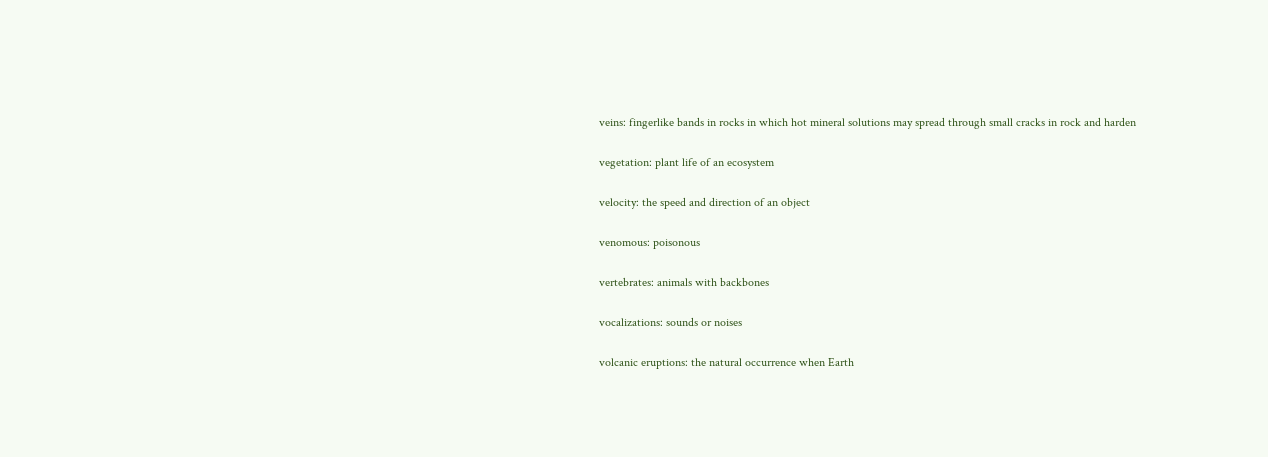veins: fingerlike bands in rocks in which hot mineral solutions may spread through small cracks in rock and harden

vegetation: plant life of an ecosystem

velocity: the speed and direction of an object

venomous: poisonous

vertebrates: animals with backbones

vocalizations: sounds or noises

volcanic eruptions: the natural occurrence when Earth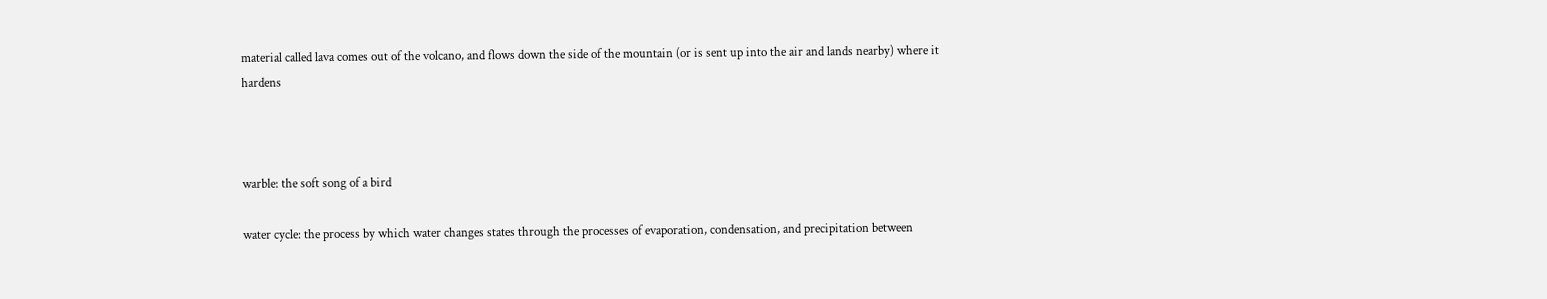material called lava comes out of the volcano, and flows down the side of the mountain (or is sent up into the air and lands nearby) where it hardens



warble: the soft song of a bird

water cycle: the process by which water changes states through the processes of evaporation, condensation, and precipitation between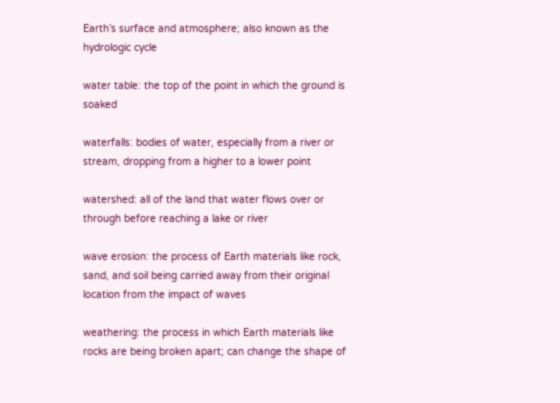Earth’s surface and atmosphere; also known as the hydrologic cycle

water table: the top of the point in which the ground is soaked

waterfalls: bodies of water, especially from a river or stream, dropping from a higher to a lower point

watershed: all of the land that water flows over or through before reaching a lake or river

wave erosion: the process of Earth materials like rock, sand, and soil being carried away from their original location from the impact of waves

weathering: the process in which Earth materials like rocks are being broken apart; can change the shape of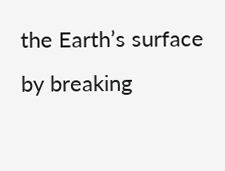the Earth’s surface by breaking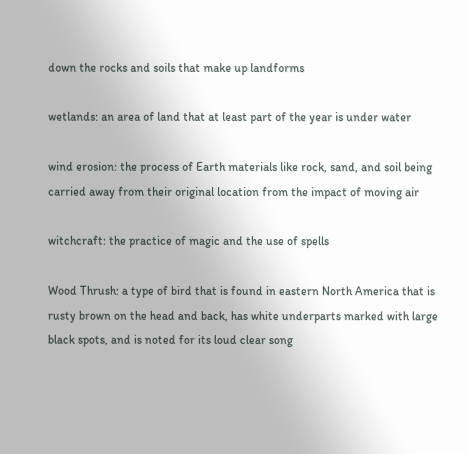down the rocks and soils that make up landforms

wetlands: an area of land that at least part of the year is under water

wind erosion: the process of Earth materials like rock, sand, and soil being carried away from their original location from the impact of moving air

witchcraft: the practice of magic and the use of spells

Wood Thrush: a type of bird that is found in eastern North America that is rusty brown on the head and back, has white underparts marked with large black spots, and is noted for its loud clear song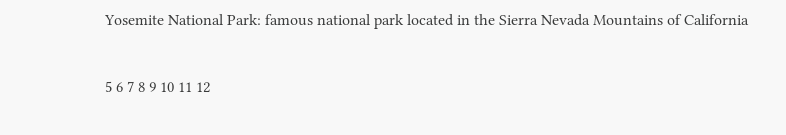Yosemite National Park: famous national park located in the Sierra Nevada Mountains of California


5 6 7 8 9 10 11 12